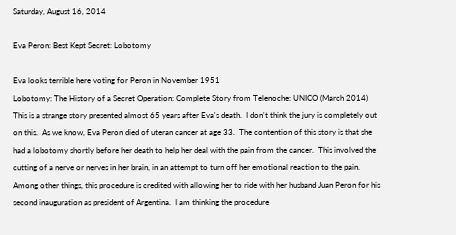Saturday, August 16, 2014

Eva Peron: Best Kept Secret: Lobotomy

Eva looks terrible here voting for Peron in November 1951
Lobotomy: The History of a Secret Operation: Complete Story from Telenoche: UNICO (March 2014)
This is a strange story presented almost 65 years after Eva's death.  I don't think the jury is completely out on this.  As we know, Eva Peron died of uteran cancer at age 33.  The contention of this story is that she had a lobotomy shortly before her death to help her deal with the pain from the cancer.  This involved the cutting of a nerve or nerves in her brain, in an attempt to turn off her emotional reaction to the pain.  Among other things, this procedure is credited with allowing her to ride with her husband Juan Peron for his second inauguration as president of Argentina.  I am thinking the procedure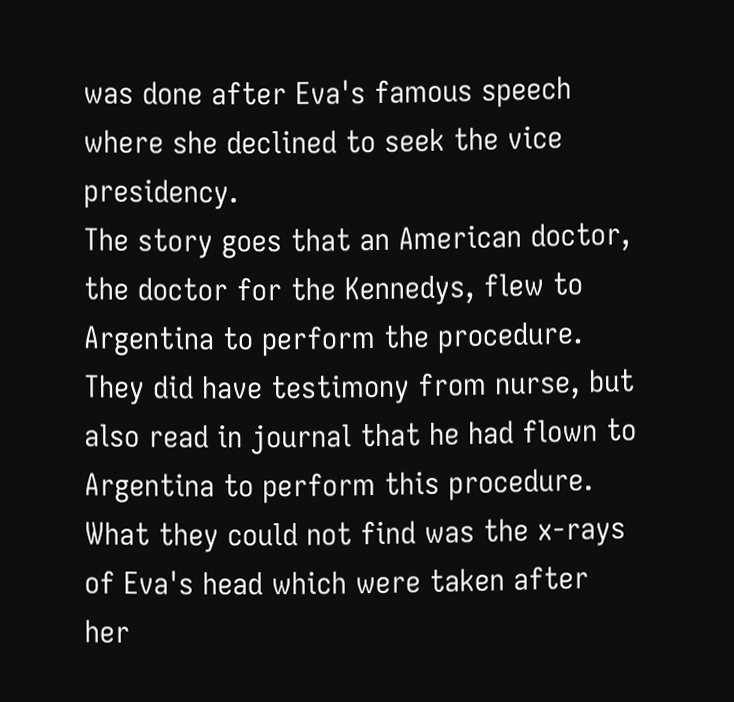was done after Eva's famous speech where she declined to seek the vice presidency.
The story goes that an American doctor, the doctor for the Kennedys, flew to Argentina to perform the procedure.  They did have testimony from nurse, but also read in journal that he had flown to Argentina to perform this procedure.  What they could not find was the x-rays of Eva's head which were taken after her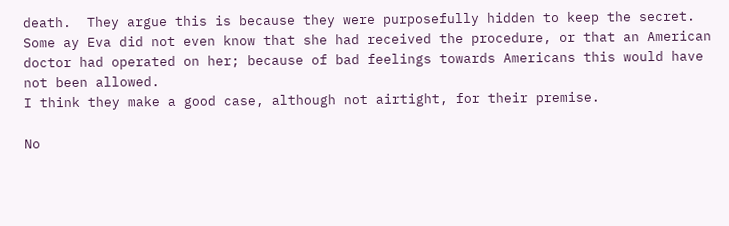death.  They argue this is because they were purposefully hidden to keep the secret.  Some ay Eva did not even know that she had received the procedure, or that an American doctor had operated on her; because of bad feelings towards Americans this would have not been allowed.
I think they make a good case, although not airtight, for their premise.

No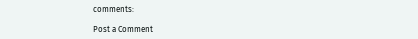comments:

Post a Comment